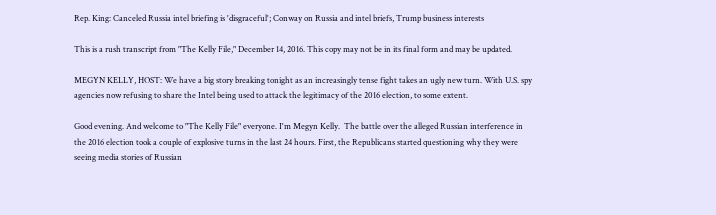Rep. King: Canceled Russia intel briefing is 'disgraceful'; Conway on Russia and intel briefs, Trump business interests

This is a rush transcript from "The Kelly File," December 14, 2016. This copy may not be in its final form and may be updated.

MEGYN KELLY, HOST: We have a big story breaking tonight as an increasingly tense fight takes an ugly new turn. With U.S. spy agencies now refusing to share the Intel being used to attack the legitimacy of the 2016 election, to some extent.

Good evening. And welcome to "The Kelly File" everyone. I'm Megyn Kelly.  The battle over the alleged Russian interference in the 2016 election took a couple of explosive turns in the last 24 hours. First, the Republicans started questioning why they were seeing media stories of Russian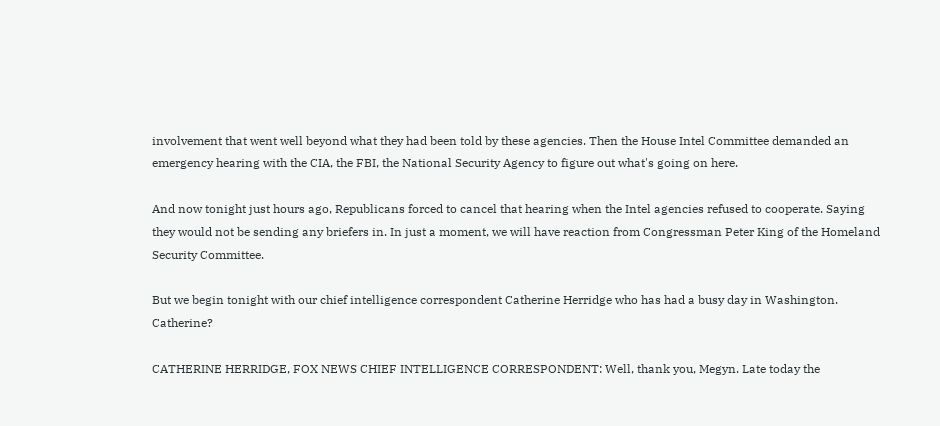involvement that went well beyond what they had been told by these agencies. Then the House Intel Committee demanded an emergency hearing with the CIA, the FBI, the National Security Agency to figure out what's going on here.

And now tonight just hours ago, Republicans forced to cancel that hearing when the Intel agencies refused to cooperate. Saying they would not be sending any briefers in. In just a moment, we will have reaction from Congressman Peter King of the Homeland Security Committee.

But we begin tonight with our chief intelligence correspondent Catherine Herridge who has had a busy day in Washington. Catherine?

CATHERINE HERRIDGE, FOX NEWS CHIEF INTELLIGENCE CORRESPONDENT: Well, thank you, Megyn. Late today the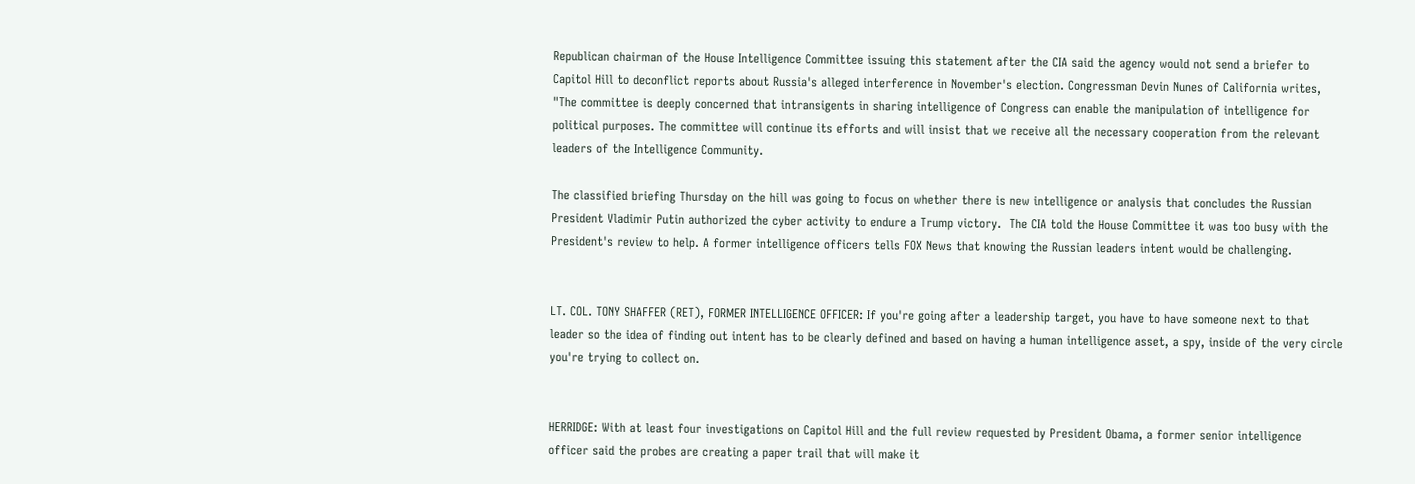Republican chairman of the House Intelligence Committee issuing this statement after the CIA said the agency would not send a briefer to Capitol Hill to deconflict reports about Russia's alleged interference in November's election. Congressman Devin Nunes of California writes, "The committee is deeply concerned that intransigents in sharing intelligence of Congress can enable the manipulation of intelligence for political purposes. The committee will continue its efforts and will insist that we receive all the necessary cooperation from the relevant leaders of the Intelligence Community.

The classified briefing Thursday on the hill was going to focus on whether there is new intelligence or analysis that concludes the Russian President Vladimir Putin authorized the cyber activity to endure a Trump victory.  The CIA told the House Committee it was too busy with the President's review to help. A former intelligence officers tells FOX News that knowing the Russian leaders intent would be challenging.


LT. COL. TONY SHAFFER (RET), FORMER INTELLIGENCE OFFICER: If you're going after a leadership target, you have to have someone next to that leader so the idea of finding out intent has to be clearly defined and based on having a human intelligence asset, a spy, inside of the very circle you're trying to collect on.


HERRIDGE: With at least four investigations on Capitol Hill and the full review requested by President Obama, a former senior intelligence officer said the probes are creating a paper trail that will make it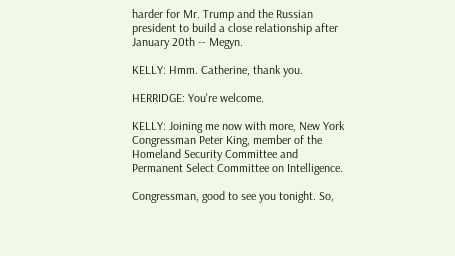harder for Mr. Trump and the Russian president to build a close relationship after January 20th -- Megyn.

KELLY: Hmm. Catherine, thank you.

HERRIDGE: You're welcome.

KELLY: Joining me now with more, New York Congressman Peter King, member of the Homeland Security Committee and Permanent Select Committee on Intelligence.

Congressman, good to see you tonight. So,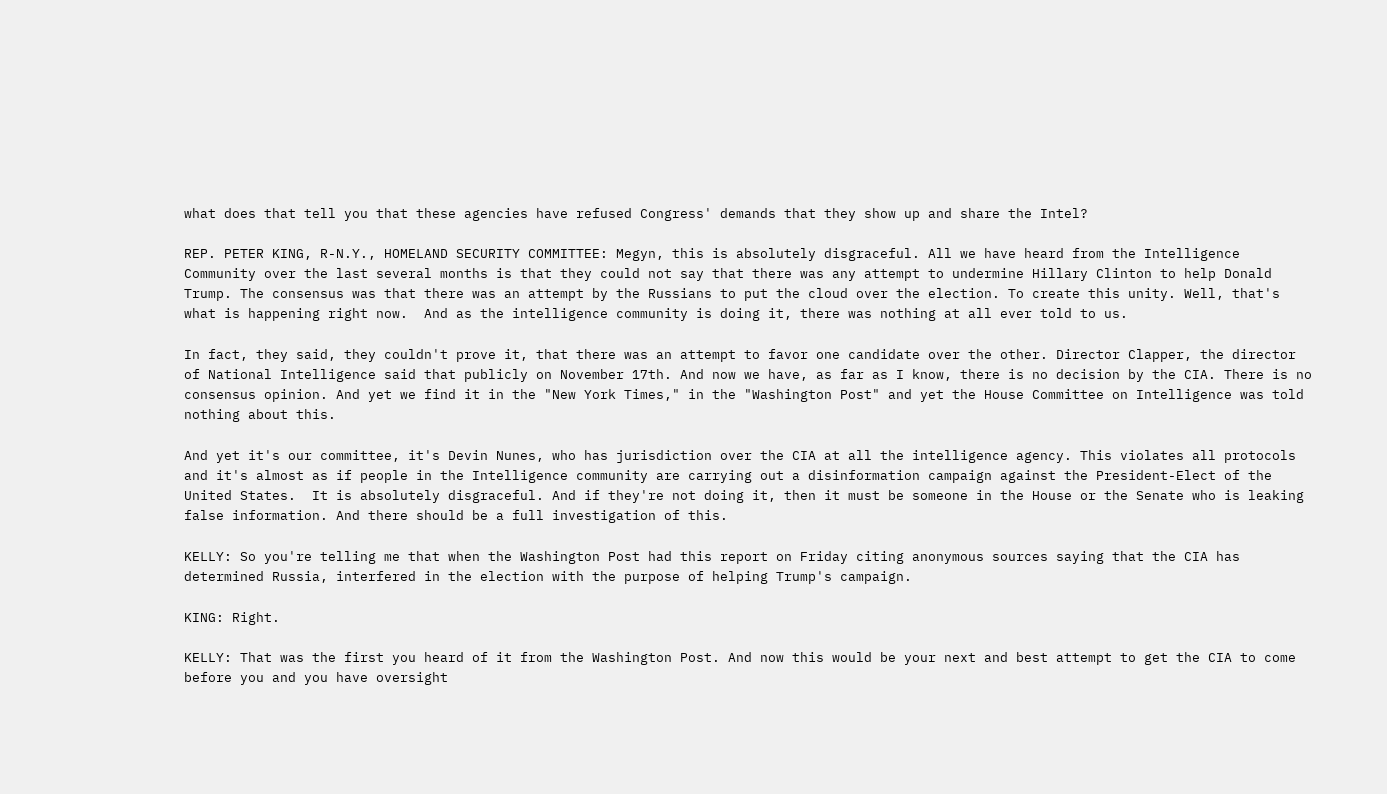what does that tell you that these agencies have refused Congress' demands that they show up and share the Intel?

REP. PETER KING, R-N.Y., HOMELAND SECURITY COMMITTEE: Megyn, this is absolutely disgraceful. All we have heard from the Intelligence Community over the last several months is that they could not say that there was any attempt to undermine Hillary Clinton to help Donald Trump. The consensus was that there was an attempt by the Russians to put the cloud over the election. To create this unity. Well, that's what is happening right now.  And as the intelligence community is doing it, there was nothing at all ever told to us.

In fact, they said, they couldn't prove it, that there was an attempt to favor one candidate over the other. Director Clapper, the director of National Intelligence said that publicly on November 17th. And now we have, as far as I know, there is no decision by the CIA. There is no consensus opinion. And yet we find it in the "New York Times," in the "Washington Post" and yet the House Committee on Intelligence was told nothing about this.

And yet it's our committee, it's Devin Nunes, who has jurisdiction over the CIA at all the intelligence agency. This violates all protocols and it's almost as if people in the Intelligence community are carrying out a disinformation campaign against the President-Elect of the United States.  It is absolutely disgraceful. And if they're not doing it, then it must be someone in the House or the Senate who is leaking false information. And there should be a full investigation of this.

KELLY: So you're telling me that when the Washington Post had this report on Friday citing anonymous sources saying that the CIA has determined Russia, interfered in the election with the purpose of helping Trump's campaign.

KING: Right.

KELLY: That was the first you heard of it from the Washington Post. And now this would be your next and best attempt to get the CIA to come before you and you have oversight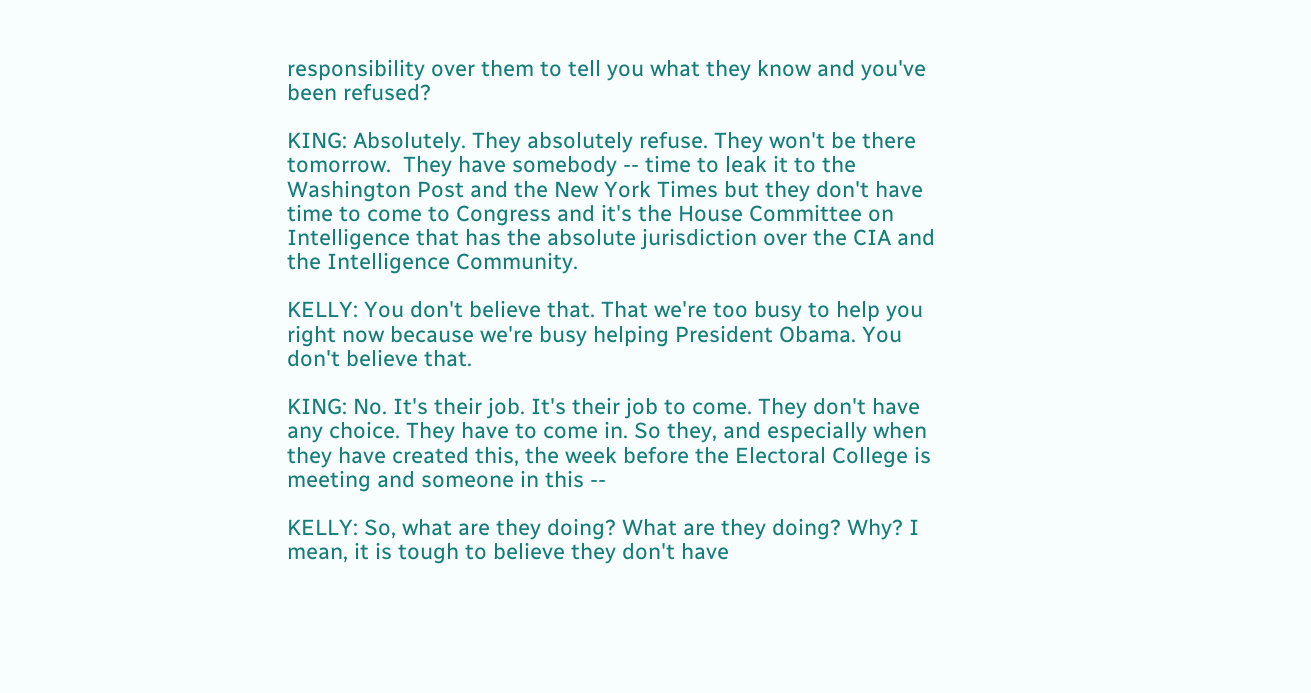responsibility over them to tell you what they know and you've been refused?

KING: Absolutely. They absolutely refuse. They won't be there tomorrow.  They have somebody -- time to leak it to the Washington Post and the New York Times but they don't have time to come to Congress and it's the House Committee on Intelligence that has the absolute jurisdiction over the CIA and the Intelligence Community.

KELLY: You don't believe that. That we're too busy to help you right now because we're busy helping President Obama. You don't believe that.

KING: No. It's their job. It's their job to come. They don't have any choice. They have to come in. So they, and especially when they have created this, the week before the Electoral College is meeting and someone in this --

KELLY: So, what are they doing? What are they doing? Why? I mean, it is tough to believe they don't have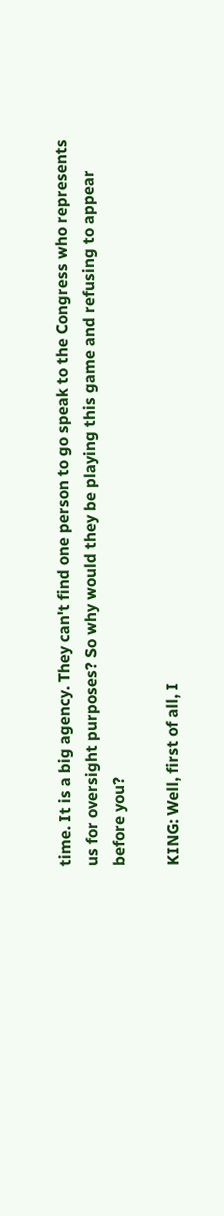time. It is a big agency. They can't find one person to go speak to the Congress who represents us for oversight purposes? So why would they be playing this game and refusing to appear before you?

KING: Well, first of all, I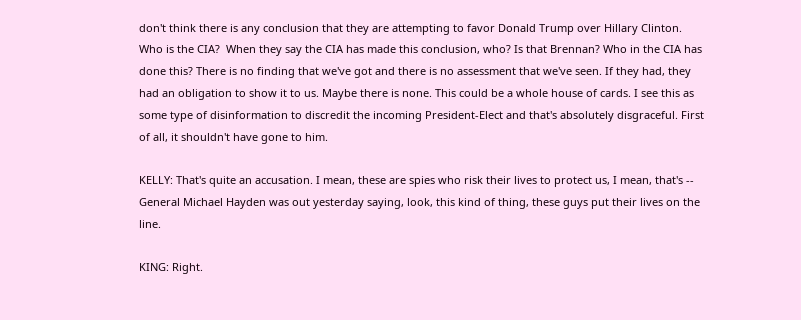don't think there is any conclusion that they are attempting to favor Donald Trump over Hillary Clinton. Who is the CIA?  When they say the CIA has made this conclusion, who? Is that Brennan? Who in the CIA has done this? There is no finding that we've got and there is no assessment that we've seen. If they had, they had an obligation to show it to us. Maybe there is none. This could be a whole house of cards. I see this as some type of disinformation to discredit the incoming President-Elect and that's absolutely disgraceful. First of all, it shouldn't have gone to him.

KELLY: That's quite an accusation. I mean, these are spies who risk their lives to protect us, I mean, that's -- General Michael Hayden was out yesterday saying, look, this kind of thing, these guys put their lives on the line.

KING: Right.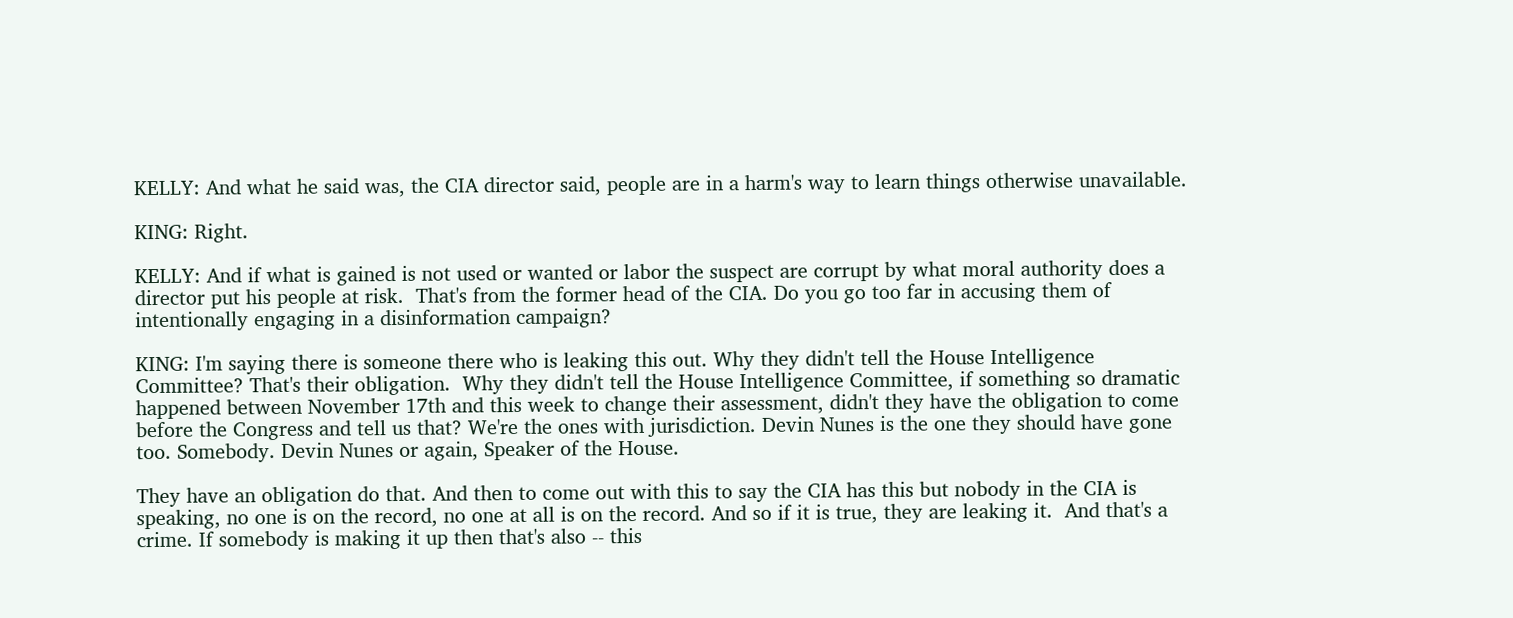KELLY: And what he said was, the CIA director said, people are in a harm's way to learn things otherwise unavailable.

KING: Right.

KELLY: And if what is gained is not used or wanted or labor the suspect are corrupt by what moral authority does a director put his people at risk.  That's from the former head of the CIA. Do you go too far in accusing them of intentionally engaging in a disinformation campaign?

KING: I'm saying there is someone there who is leaking this out. Why they didn't tell the House Intelligence Committee? That's their obligation.  Why they didn't tell the House Intelligence Committee, if something so dramatic happened between November 17th and this week to change their assessment, didn't they have the obligation to come before the Congress and tell us that? We're the ones with jurisdiction. Devin Nunes is the one they should have gone too. Somebody. Devin Nunes or again, Speaker of the House.

They have an obligation do that. And then to come out with this to say the CIA has this but nobody in the CIA is speaking, no one is on the record, no one at all is on the record. And so if it is true, they are leaking it.  And that's a crime. If somebody is making it up then that's also -- this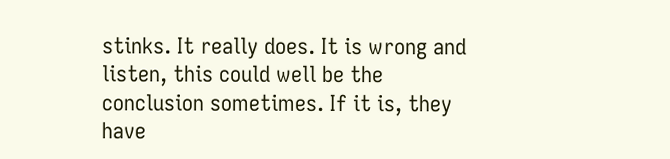stinks. It really does. It is wrong and listen, this could well be the conclusion sometimes. If it is, they have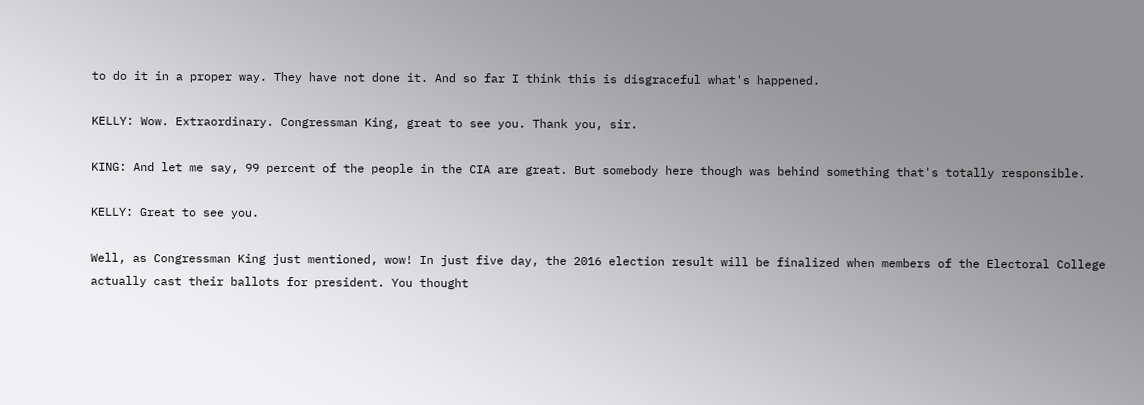to do it in a proper way. They have not done it. And so far I think this is disgraceful what's happened.

KELLY: Wow. Extraordinary. Congressman King, great to see you. Thank you, sir.

KING: And let me say, 99 percent of the people in the CIA are great. But somebody here though was behind something that's totally responsible.

KELLY: Great to see you.

Well, as Congressman King just mentioned, wow! In just five day, the 2016 election result will be finalized when members of the Electoral College actually cast their ballots for president. You thought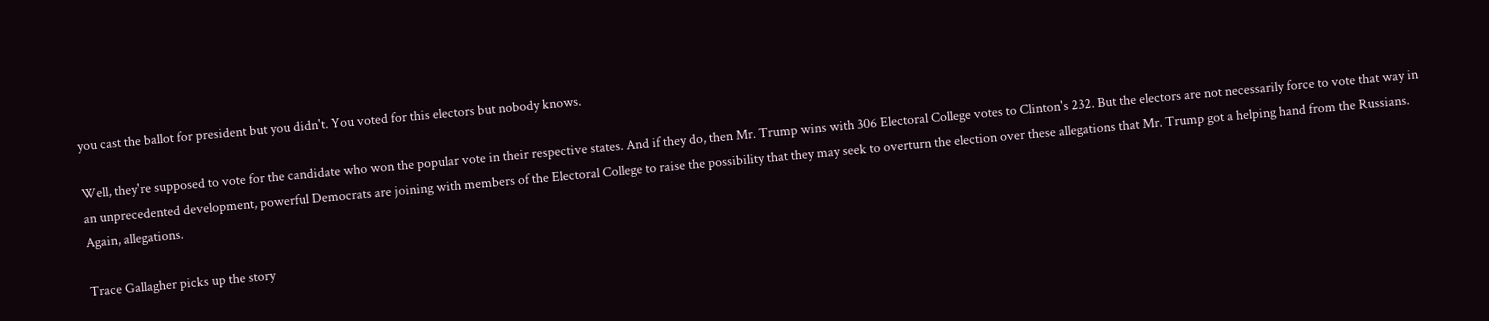you cast the ballot for president but you didn't. You voted for this electors but nobody knows.

Well, they're supposed to vote for the candidate who won the popular vote in their respective states. And if they do, then Mr. Trump wins with 306 Electoral College votes to Clinton's 232. But the electors are not necessarily force to vote that way in an unprecedented development, powerful Democrats are joining with members of the Electoral College to raise the possibility that they may seek to overturn the election over these allegations that Mr. Trump got a helping hand from the Russians.  Again, allegations.

Trace Gallagher picks up the story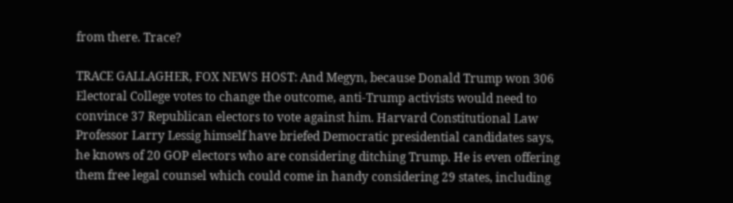from there. Trace?

TRACE GALLAGHER, FOX NEWS HOST: And Megyn, because Donald Trump won 306 Electoral College votes to change the outcome, anti-Trump activists would need to convince 37 Republican electors to vote against him. Harvard Constitutional Law Professor Larry Lessig himself have briefed Democratic presidential candidates says, he knows of 20 GOP electors who are considering ditching Trump. He is even offering them free legal counsel which could come in handy considering 29 states, including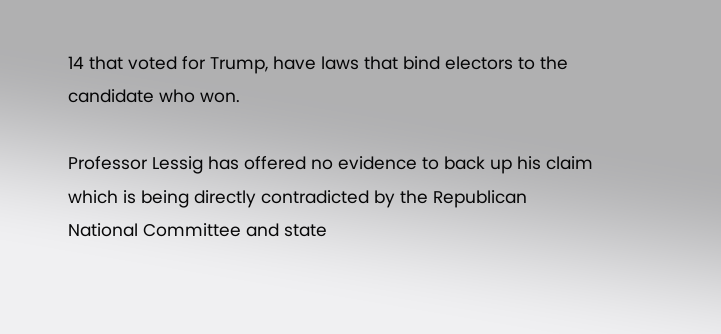14 that voted for Trump, have laws that bind electors to the candidate who won.

Professor Lessig has offered no evidence to back up his claim which is being directly contradicted by the Republican National Committee and state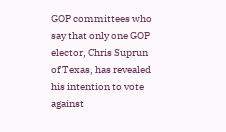GOP committees who say that only one GOP elector, Chris Suprun of Texas, has revealed his intention to vote against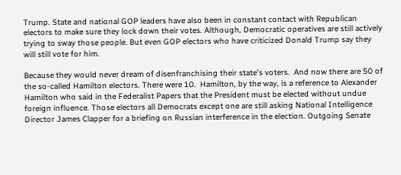Trump. State and national GOP leaders have also been in constant contact with Republican electors to make sure they lock down their votes. Although, Democratic operatives are still actively trying to sway those people. But even GOP electors who have criticized Donald Trump say they will still vote for him.

Because they would never dream of disenfranchising their state's voters.  And now there are 50 of the so-called Hamilton electors. There were 10.  Hamilton, by the way, is a reference to Alexander Hamilton who said in the Federalist Papers that the President must be elected without undue foreign influence. Those electors all Democrats except one are still asking National Intelligence Director James Clapper for a briefing on Russian interference in the election. Outgoing Senate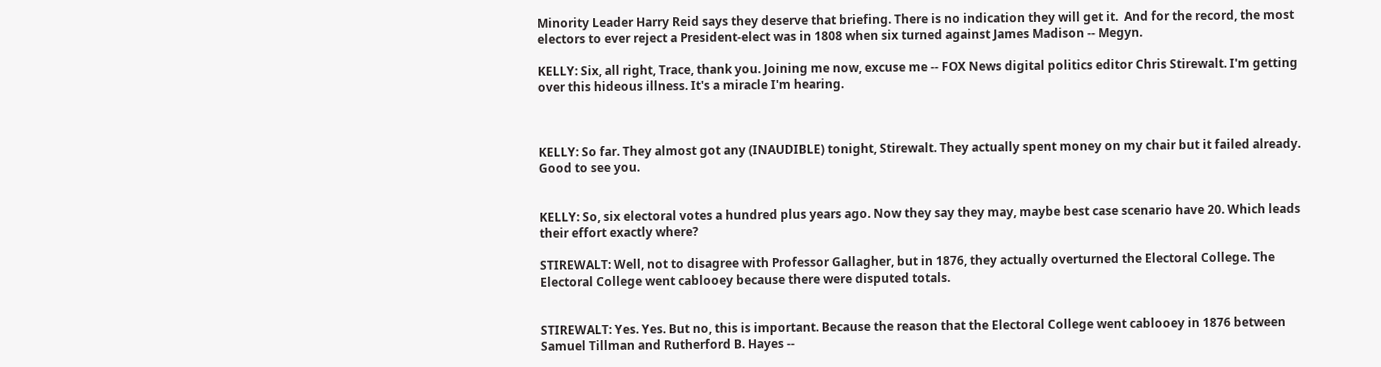Minority Leader Harry Reid says they deserve that briefing. There is no indication they will get it.  And for the record, the most electors to ever reject a President-elect was in 1808 when six turned against James Madison -- Megyn.

KELLY: Six, all right, Trace, thank you. Joining me now, excuse me -- FOX News digital politics editor Chris Stirewalt. I'm getting over this hideous illness. It's a miracle I'm hearing.



KELLY: So far. They almost got any (INAUDIBLE) tonight, Stirewalt. They actually spent money on my chair but it failed already. Good to see you.


KELLY: So, six electoral votes a hundred plus years ago. Now they say they may, maybe best case scenario have 20. Which leads their effort exactly where?

STIREWALT: Well, not to disagree with Professor Gallagher, but in 1876, they actually overturned the Electoral College. The Electoral College went cablooey because there were disputed totals.


STIREWALT: Yes. Yes. But no, this is important. Because the reason that the Electoral College went cablooey in 1876 between Samuel Tillman and Rutherford B. Hayes --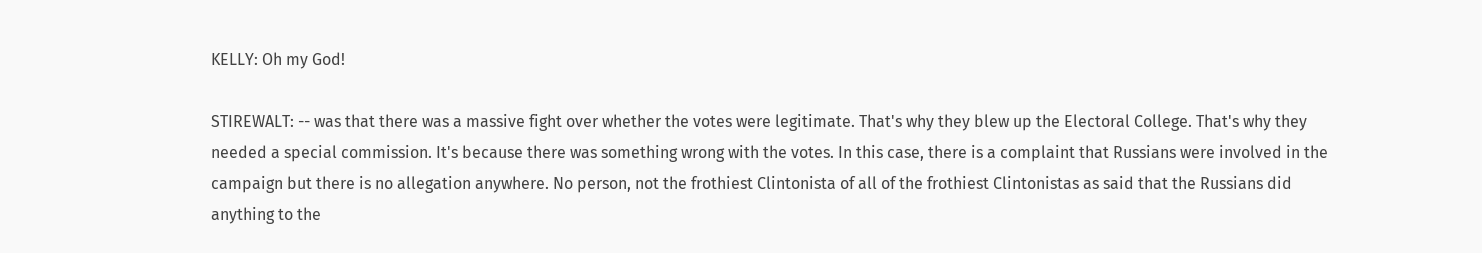KELLY: Oh my God!

STIREWALT: -- was that there was a massive fight over whether the votes were legitimate. That's why they blew up the Electoral College. That's why they needed a special commission. It's because there was something wrong with the votes. In this case, there is a complaint that Russians were involved in the campaign but there is no allegation anywhere. No person, not the frothiest Clintonista of all of the frothiest Clintonistas as said that the Russians did anything to the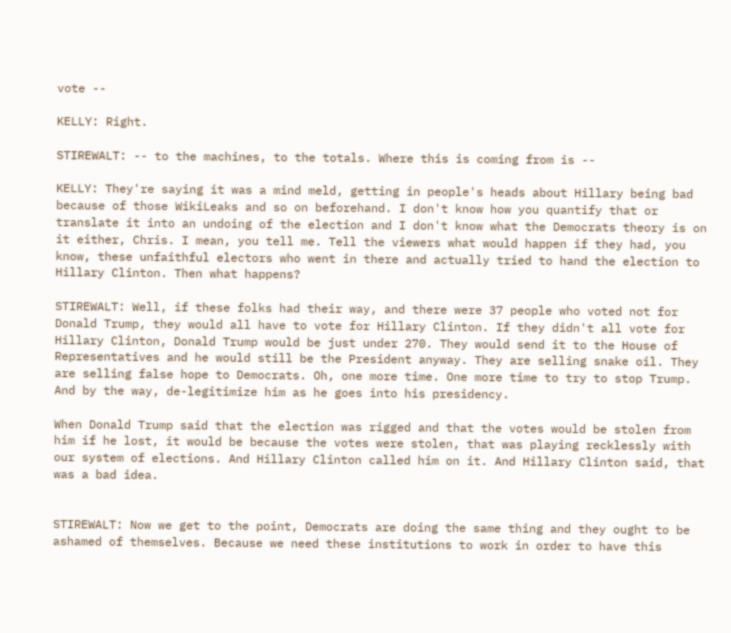vote --

KELLY: Right.

STIREWALT: -- to the machines, to the totals. Where this is coming from is --

KELLY: They're saying it was a mind meld, getting in people's heads about Hillary being bad because of those WikiLeaks and so on beforehand. I don't know how you quantify that or translate it into an undoing of the election and I don't know what the Democrats theory is on it either, Chris. I mean, you tell me. Tell the viewers what would happen if they had, you know, these unfaithful electors who went in there and actually tried to hand the election to Hillary Clinton. Then what happens?

STIREWALT: Well, if these folks had their way, and there were 37 people who voted not for Donald Trump, they would all have to vote for Hillary Clinton. If they didn't all vote for Hillary Clinton, Donald Trump would be just under 270. They would send it to the House of Representatives and he would still be the President anyway. They are selling snake oil. They are selling false hope to Democrats. Oh, one more time. One more time to try to stop Trump. And by the way, de-legitimize him as he goes into his presidency.

When Donald Trump said that the election was rigged and that the votes would be stolen from him if he lost, it would be because the votes were stolen, that was playing recklessly with our system of elections. And Hillary Clinton called him on it. And Hillary Clinton said, that was a bad idea.


STIREWALT: Now we get to the point, Democrats are doing the same thing and they ought to be ashamed of themselves. Because we need these institutions to work in order to have this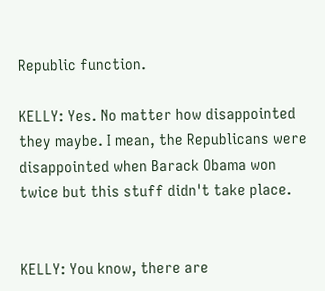Republic function.

KELLY: Yes. No matter how disappointed they maybe. I mean, the Republicans were disappointed when Barack Obama won twice but this stuff didn't take place.


KELLY: You know, there are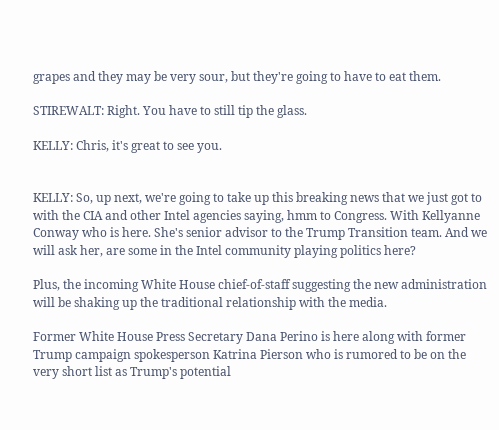grapes and they may be very sour, but they're going to have to eat them.

STIREWALT: Right. You have to still tip the glass.

KELLY: Chris, it's great to see you.


KELLY: So, up next, we're going to take up this breaking news that we just got to with the CIA and other Intel agencies saying, hmm to Congress. With Kellyanne Conway who is here. She's senior advisor to the Trump Transition team. And we will ask her, are some in the Intel community playing politics here?

Plus, the incoming White House chief-of-staff suggesting the new administration will be shaking up the traditional relationship with the media.

Former White House Press Secretary Dana Perino is here along with former Trump campaign spokesperson Katrina Pierson who is rumored to be on the very short list as Trump's potential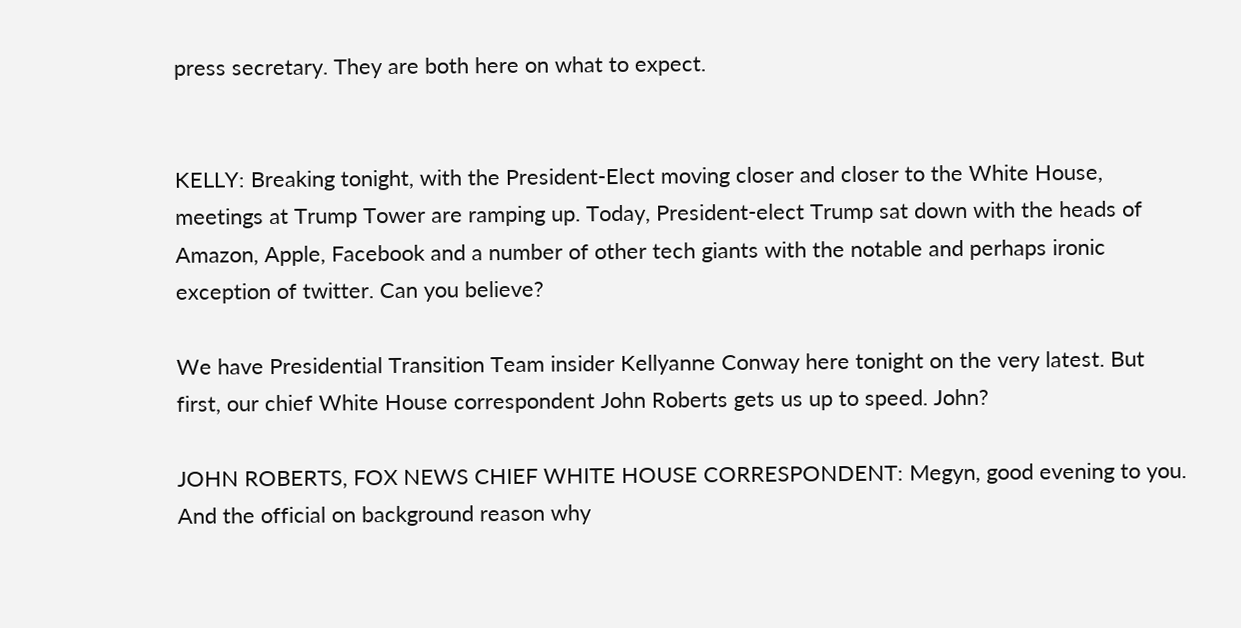press secretary. They are both here on what to expect.


KELLY: Breaking tonight, with the President-Elect moving closer and closer to the White House, meetings at Trump Tower are ramping up. Today, President-elect Trump sat down with the heads of Amazon, Apple, Facebook and a number of other tech giants with the notable and perhaps ironic exception of twitter. Can you believe?

We have Presidential Transition Team insider Kellyanne Conway here tonight on the very latest. But first, our chief White House correspondent John Roberts gets us up to speed. John?

JOHN ROBERTS, FOX NEWS CHIEF WHITE HOUSE CORRESPONDENT: Megyn, good evening to you. And the official on background reason why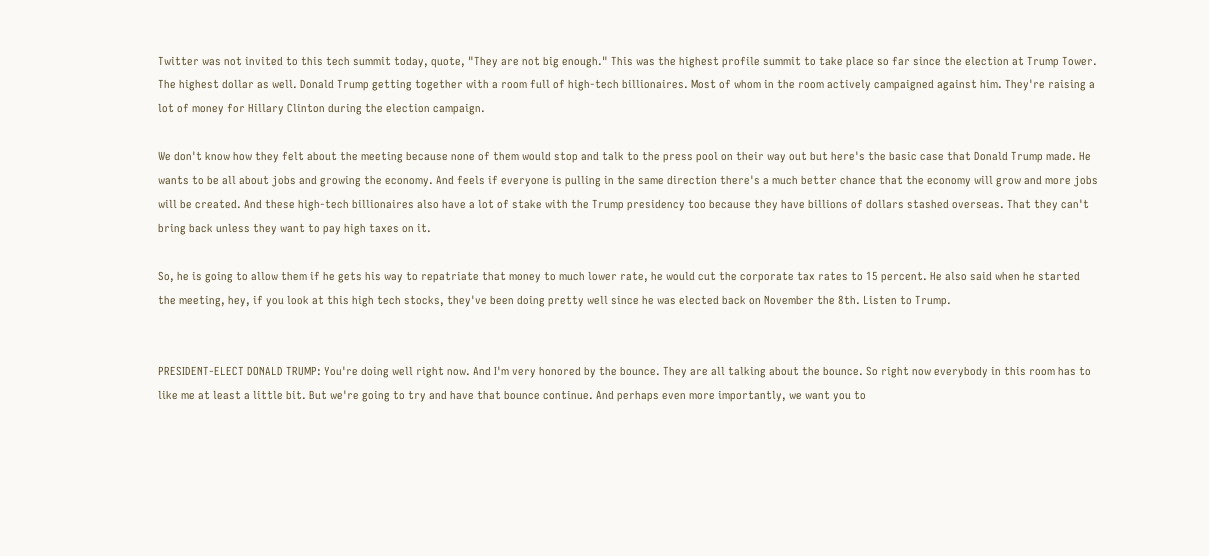Twitter was not invited to this tech summit today, quote, "They are not big enough." This was the highest profile summit to take place so far since the election at Trump Tower. The highest dollar as well. Donald Trump getting together with a room full of high-tech billionaires. Most of whom in the room actively campaigned against him. They're raising a lot of money for Hillary Clinton during the election campaign.

We don't know how they felt about the meeting because none of them would stop and talk to the press pool on their way out but here's the basic case that Donald Trump made. He wants to be all about jobs and growing the economy. And feels if everyone is pulling in the same direction there's a much better chance that the economy will grow and more jobs will be created. And these high-tech billionaires also have a lot of stake with the Trump presidency too because they have billions of dollars stashed overseas. That they can't bring back unless they want to pay high taxes on it.

So, he is going to allow them if he gets his way to repatriate that money to much lower rate, he would cut the corporate tax rates to 15 percent. He also said when he started the meeting, hey, if you look at this high tech stocks, they've been doing pretty well since he was elected back on November the 8th. Listen to Trump.


PRESIDENT-ELECT DONALD TRUMP: You're doing well right now. And I'm very honored by the bounce. They are all talking about the bounce. So right now everybody in this room has to like me at least a little bit. But we're going to try and have that bounce continue. And perhaps even more importantly, we want you to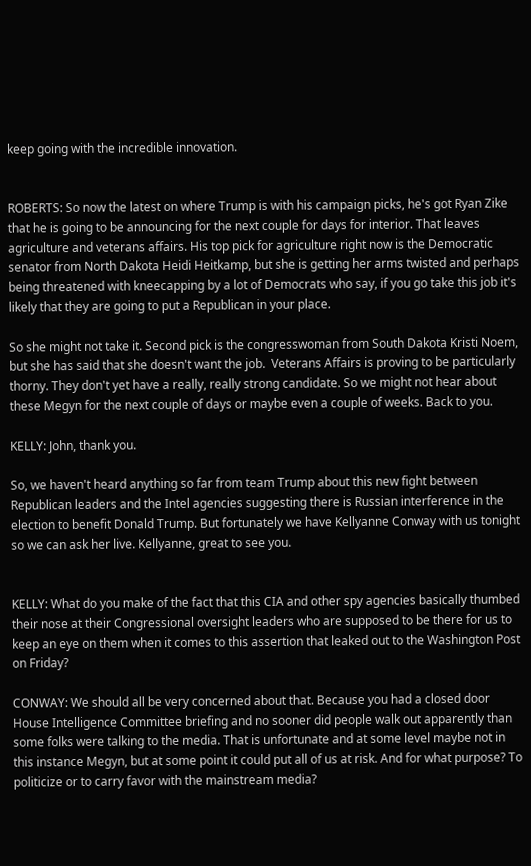keep going with the incredible innovation.


ROBERTS: So now the latest on where Trump is with his campaign picks, he's got Ryan Zike that he is going to be announcing for the next couple for days for interior. That leaves agriculture and veterans affairs. His top pick for agriculture right now is the Democratic senator from North Dakota Heidi Heitkamp, but she is getting her arms twisted and perhaps being threatened with kneecapping by a lot of Democrats who say, if you go take this job it's likely that they are going to put a Republican in your place.

So she might not take it. Second pick is the congresswoman from South Dakota Kristi Noem, but she has said that she doesn't want the job.  Veterans Affairs is proving to be particularly thorny. They don't yet have a really, really strong candidate. So we might not hear about these Megyn for the next couple of days or maybe even a couple of weeks. Back to you.

KELLY: John, thank you.

So, we haven't heard anything so far from team Trump about this new fight between Republican leaders and the Intel agencies suggesting there is Russian interference in the election to benefit Donald Trump. But fortunately we have Kellyanne Conway with us tonight so we can ask her live. Kellyanne, great to see you.


KELLY: What do you make of the fact that this CIA and other spy agencies basically thumbed their nose at their Congressional oversight leaders who are supposed to be there for us to keep an eye on them when it comes to this assertion that leaked out to the Washington Post on Friday?

CONWAY: We should all be very concerned about that. Because you had a closed door House Intelligence Committee briefing and no sooner did people walk out apparently than some folks were talking to the media. That is unfortunate and at some level maybe not in this instance Megyn, but at some point it could put all of us at risk. And for what purpose? To politicize or to carry favor with the mainstream media?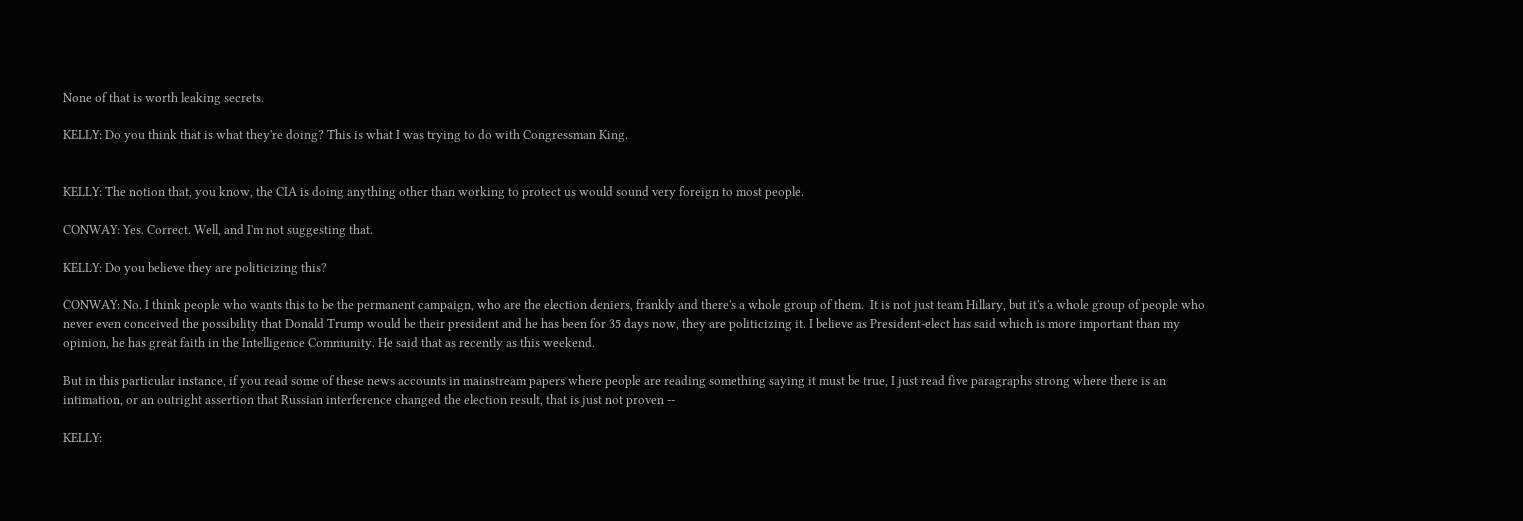None of that is worth leaking secrets.

KELLY: Do you think that is what they're doing? This is what I was trying to do with Congressman King.


KELLY: The notion that, you know, the CIA is doing anything other than working to protect us would sound very foreign to most people.

CONWAY: Yes. Correct. Well, and I'm not suggesting that.

KELLY: Do you believe they are politicizing this?

CONWAY: No. I think people who wants this to be the permanent campaign, who are the election deniers, frankly and there's a whole group of them.  It is not just team Hillary, but it's a whole group of people who never even conceived the possibility that Donald Trump would be their president and he has been for 35 days now, they are politicizing it. I believe as President-elect has said which is more important than my opinion, he has great faith in the Intelligence Community. He said that as recently as this weekend.

But in this particular instance, if you read some of these news accounts in mainstream papers where people are reading something saying it must be true, I just read five paragraphs strong where there is an intimation, or an outright assertion that Russian interference changed the election result, that is just not proven --

KELLY: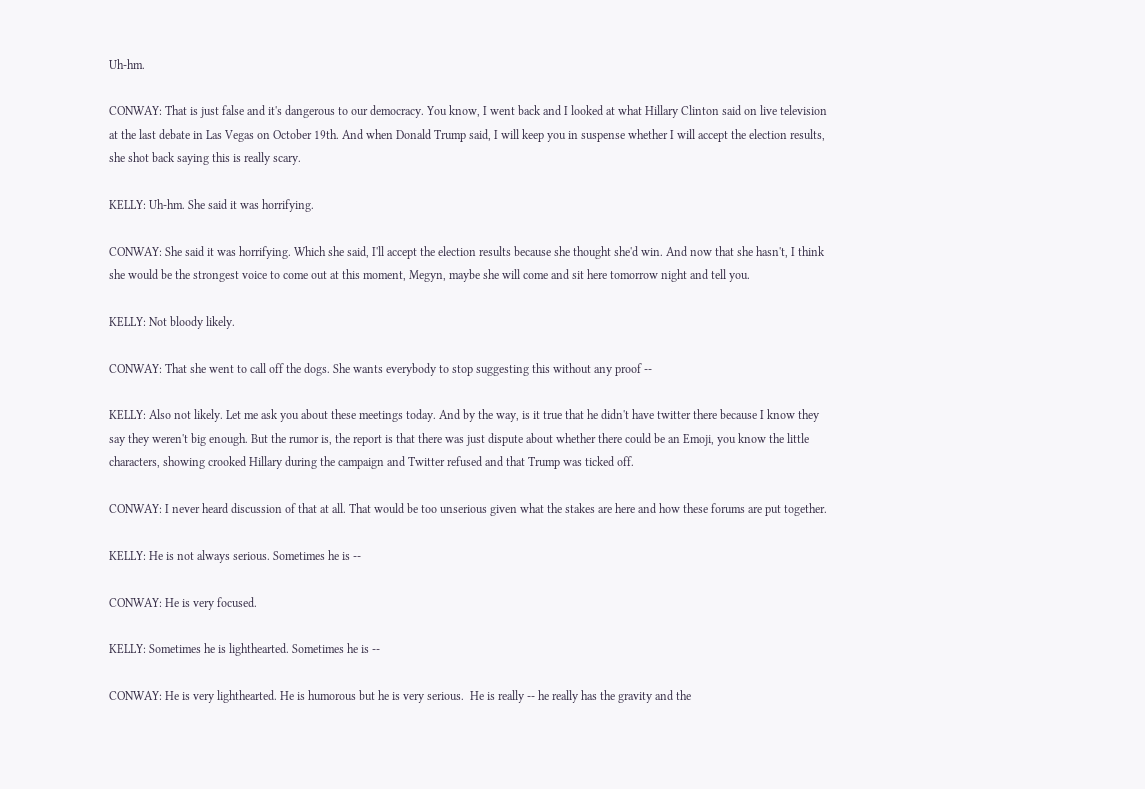Uh-hm.

CONWAY: That is just false and it's dangerous to our democracy. You know, I went back and I looked at what Hillary Clinton said on live television at the last debate in Las Vegas on October 19th. And when Donald Trump said, I will keep you in suspense whether I will accept the election results, she shot back saying this is really scary.

KELLY: Uh-hm. She said it was horrifying.

CONWAY: She said it was horrifying. Which she said, I'll accept the election results because she thought she'd win. And now that she hasn't, I think she would be the strongest voice to come out at this moment, Megyn, maybe she will come and sit here tomorrow night and tell you.

KELLY: Not bloody likely.

CONWAY: That she went to call off the dogs. She wants everybody to stop suggesting this without any proof --

KELLY: Also not likely. Let me ask you about these meetings today. And by the way, is it true that he didn't have twitter there because I know they say they weren't big enough. But the rumor is, the report is that there was just dispute about whether there could be an Emoji, you know the little characters, showing crooked Hillary during the campaign and Twitter refused and that Trump was ticked off.

CONWAY: I never heard discussion of that at all. That would be too unserious given what the stakes are here and how these forums are put together.

KELLY: He is not always serious. Sometimes he is --

CONWAY: He is very focused.

KELLY: Sometimes he is lighthearted. Sometimes he is --

CONWAY: He is very lighthearted. He is humorous but he is very serious.  He is really -- he really has the gravity and the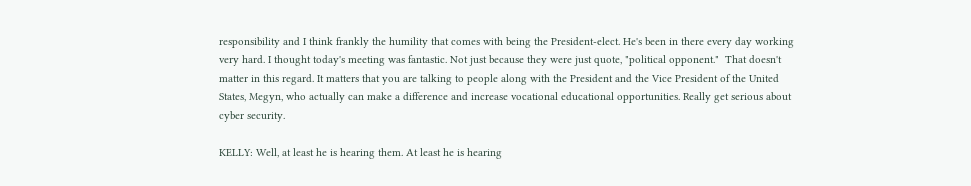responsibility and I think frankly the humility that comes with being the President-elect. He's been in there every day working very hard. I thought today's meeting was fantastic. Not just because they were just quote, "political opponent."  That doesn't matter in this regard. It matters that you are talking to people along with the President and the Vice President of the United States, Megyn, who actually can make a difference and increase vocational educational opportunities. Really get serious about cyber security.

KELLY: Well, at least he is hearing them. At least he is hearing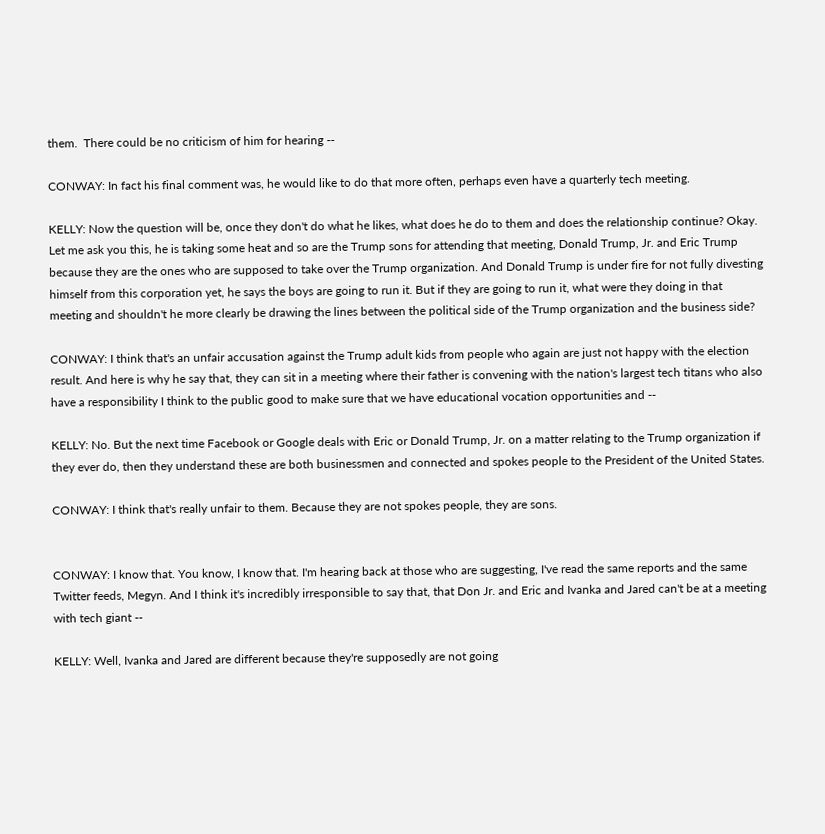them.  There could be no criticism of him for hearing --

CONWAY: In fact his final comment was, he would like to do that more often, perhaps even have a quarterly tech meeting.

KELLY: Now the question will be, once they don't do what he likes, what does he do to them and does the relationship continue? Okay. Let me ask you this, he is taking some heat and so are the Trump sons for attending that meeting, Donald Trump, Jr. and Eric Trump because they are the ones who are supposed to take over the Trump organization. And Donald Trump is under fire for not fully divesting himself from this corporation yet, he says the boys are going to run it. But if they are going to run it, what were they doing in that meeting and shouldn't he more clearly be drawing the lines between the political side of the Trump organization and the business side?

CONWAY: I think that's an unfair accusation against the Trump adult kids from people who again are just not happy with the election result. And here is why he say that, they can sit in a meeting where their father is convening with the nation's largest tech titans who also have a responsibility I think to the public good to make sure that we have educational vocation opportunities and --

KELLY: No. But the next time Facebook or Google deals with Eric or Donald Trump, Jr. on a matter relating to the Trump organization if they ever do, then they understand these are both businessmen and connected and spokes people to the President of the United States.

CONWAY: I think that's really unfair to them. Because they are not spokes people, they are sons.


CONWAY: I know that. You know, I know that. I'm hearing back at those who are suggesting, I've read the same reports and the same Twitter feeds, Megyn. And I think it's incredibly irresponsible to say that, that Don Jr. and Eric and Ivanka and Jared can't be at a meeting with tech giant --

KELLY: Well, Ivanka and Jared are different because they're supposedly are not going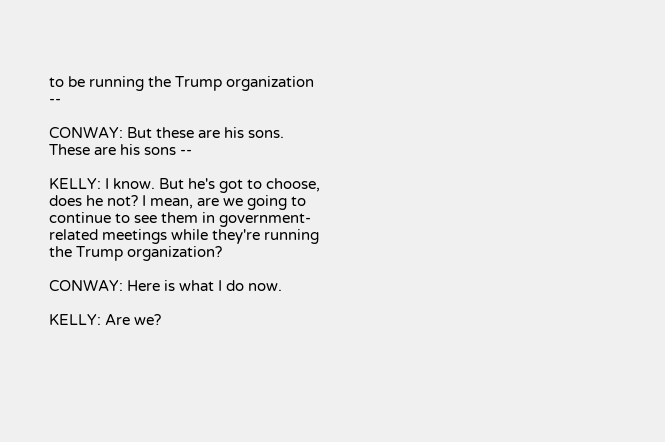to be running the Trump organization --

CONWAY: But these are his sons. These are his sons --

KELLY: I know. But he's got to choose, does he not? I mean, are we going to continue to see them in government-related meetings while they're running the Trump organization?

CONWAY: Here is what I do now.

KELLY: Are we?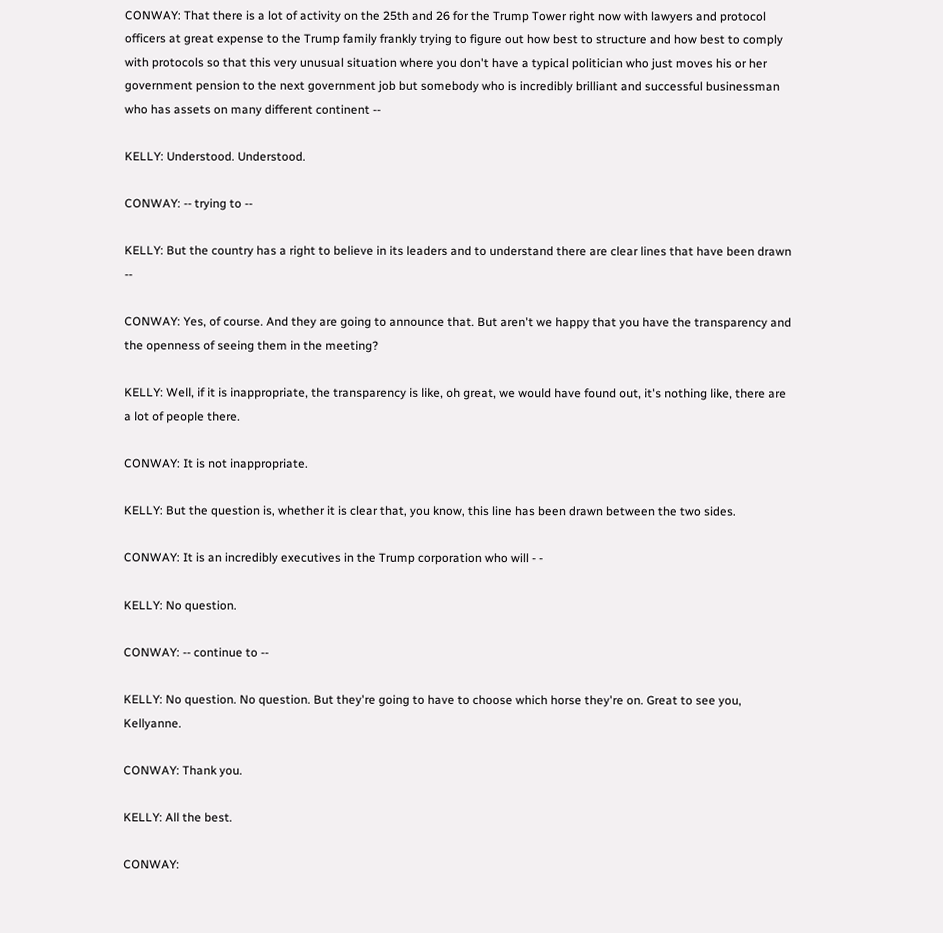CONWAY: That there is a lot of activity on the 25th and 26 for the Trump Tower right now with lawyers and protocol officers at great expense to the Trump family frankly trying to figure out how best to structure and how best to comply with protocols so that this very unusual situation where you don't have a typical politician who just moves his or her government pension to the next government job but somebody who is incredibly brilliant and successful businessman who has assets on many different continent --

KELLY: Understood. Understood.

CONWAY: -- trying to --

KELLY: But the country has a right to believe in its leaders and to understand there are clear lines that have been drawn --

CONWAY: Yes, of course. And they are going to announce that. But aren't we happy that you have the transparency and the openness of seeing them in the meeting?

KELLY: Well, if it is inappropriate, the transparency is like, oh great, we would have found out, it's nothing like, there are a lot of people there.

CONWAY: It is not inappropriate.

KELLY: But the question is, whether it is clear that, you know, this line has been drawn between the two sides.

CONWAY: It is an incredibly executives in the Trump corporation who will - -

KELLY: No question.

CONWAY: -- continue to --

KELLY: No question. No question. But they're going to have to choose which horse they're on. Great to see you, Kellyanne.

CONWAY: Thank you.

KELLY: All the best.

CONWAY: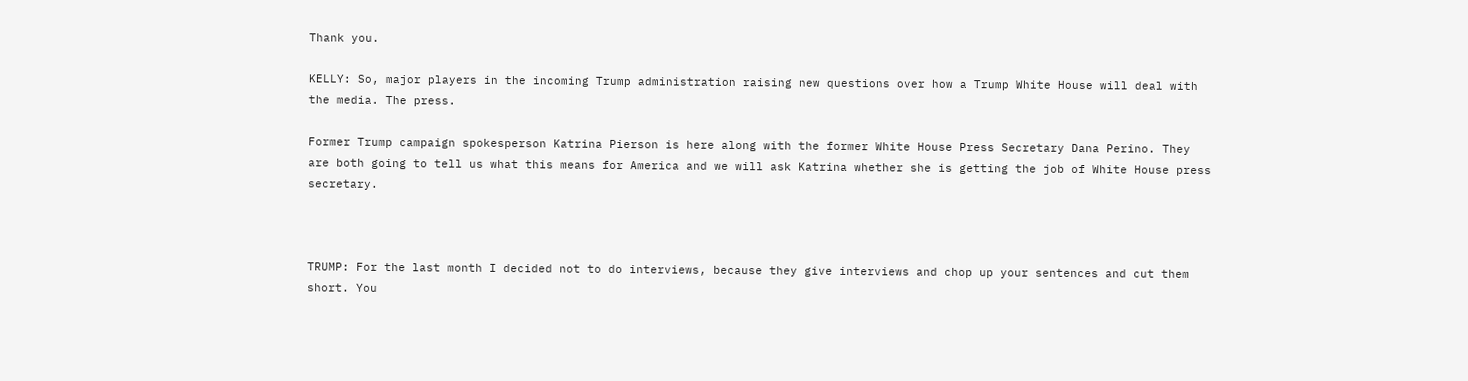Thank you.

KELLY: So, major players in the incoming Trump administration raising new questions over how a Trump White House will deal with the media. The press.

Former Trump campaign spokesperson Katrina Pierson is here along with the former White House Press Secretary Dana Perino. They are both going to tell us what this means for America and we will ask Katrina whether she is getting the job of White House press secretary.



TRUMP: For the last month I decided not to do interviews, because they give interviews and chop up your sentences and cut them short. You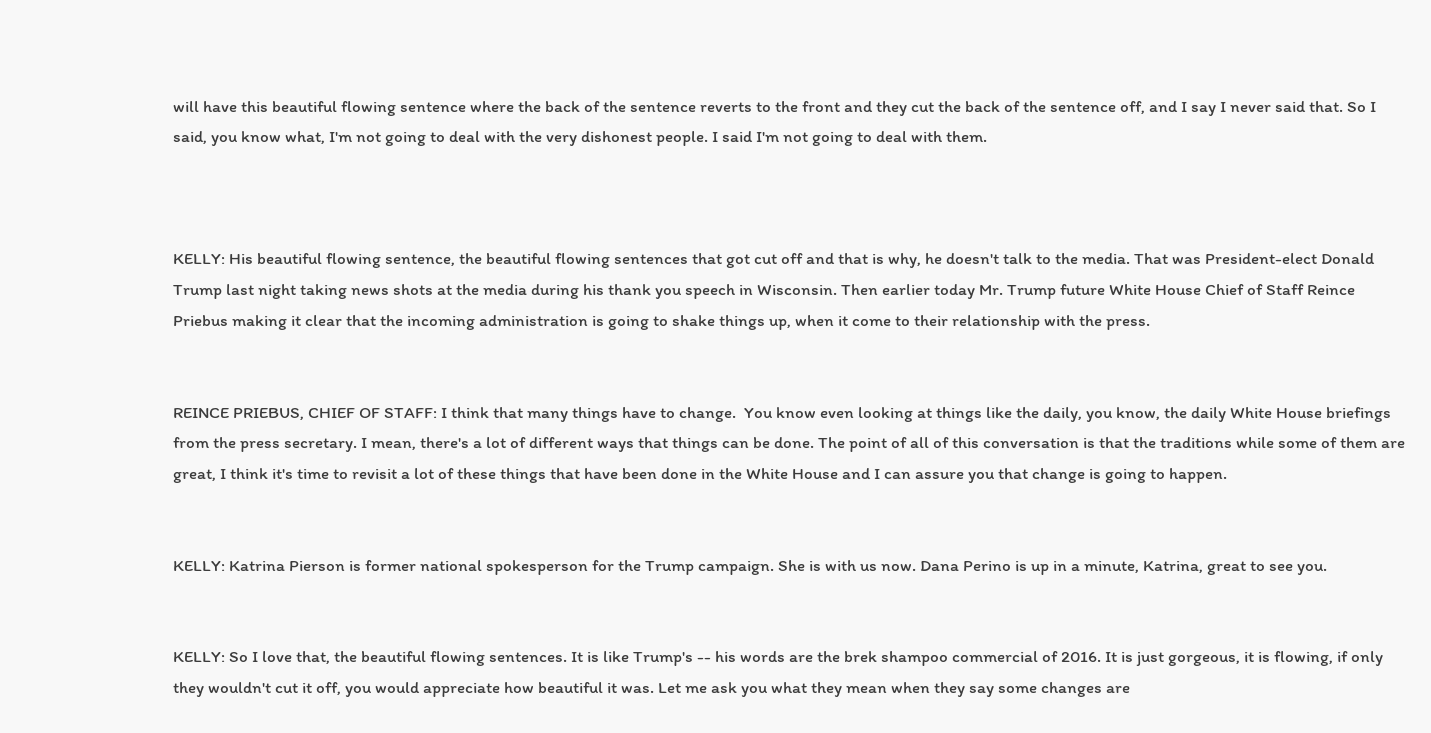will have this beautiful flowing sentence where the back of the sentence reverts to the front and they cut the back of the sentence off, and I say I never said that. So I said, you know what, I'm not going to deal with the very dishonest people. I said I'm not going to deal with them.



KELLY: His beautiful flowing sentence, the beautiful flowing sentences that got cut off and that is why, he doesn't talk to the media. That was President-elect Donald Trump last night taking news shots at the media during his thank you speech in Wisconsin. Then earlier today Mr. Trump future White House Chief of Staff Reince Priebus making it clear that the incoming administration is going to shake things up, when it come to their relationship with the press.


REINCE PRIEBUS, CHIEF OF STAFF: I think that many things have to change.  You know even looking at things like the daily, you know, the daily White House briefings from the press secretary. I mean, there's a lot of different ways that things can be done. The point of all of this conversation is that the traditions while some of them are great, I think it's time to revisit a lot of these things that have been done in the White House and I can assure you that change is going to happen.


KELLY: Katrina Pierson is former national spokesperson for the Trump campaign. She is with us now. Dana Perino is up in a minute, Katrina, great to see you.


KELLY: So I love that, the beautiful flowing sentences. It is like Trump's -- his words are the brek shampoo commercial of 2016. It is just gorgeous, it is flowing, if only they wouldn't cut it off, you would appreciate how beautiful it was. Let me ask you what they mean when they say some changes are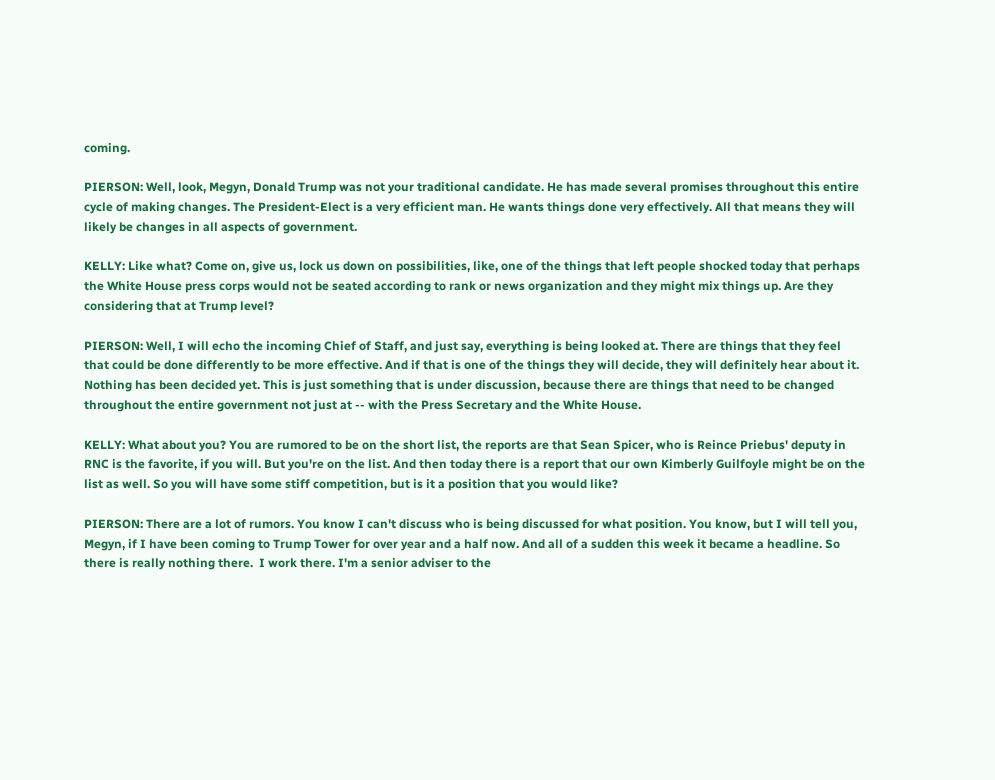coming.

PIERSON: Well, look, Megyn, Donald Trump was not your traditional candidate. He has made several promises throughout this entire cycle of making changes. The President-Elect is a very efficient man. He wants things done very effectively. All that means they will likely be changes in all aspects of government.

KELLY: Like what? Come on, give us, lock us down on possibilities, like, one of the things that left people shocked today that perhaps the White House press corps would not be seated according to rank or news organization and they might mix things up. Are they considering that at Trump level?

PIERSON: Well, I will echo the incoming Chief of Staff, and just say, everything is being looked at. There are things that they feel that could be done differently to be more effective. And if that is one of the things they will decide, they will definitely hear about it. Nothing has been decided yet. This is just something that is under discussion, because there are things that need to be changed throughout the entire government not just at -- with the Press Secretary and the White House.

KELLY: What about you? You are rumored to be on the short list, the reports are that Sean Spicer, who is Reince Priebus' deputy in RNC is the favorite, if you will. But you're on the list. And then today there is a report that our own Kimberly Guilfoyle might be on the list as well. So you will have some stiff competition, but is it a position that you would like?

PIERSON: There are a lot of rumors. You know I can't discuss who is being discussed for what position. You know, but I will tell you, Megyn, if I have been coming to Trump Tower for over year and a half now. And all of a sudden this week it became a headline. So there is really nothing there.  I work there. I'm a senior adviser to the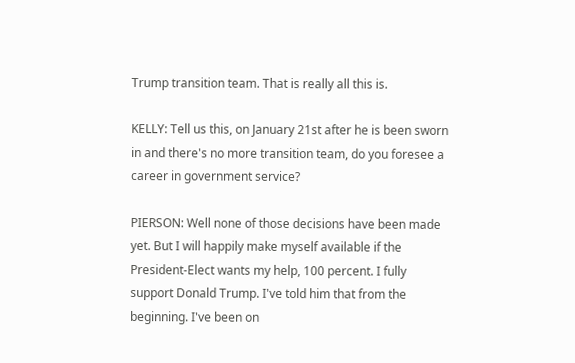Trump transition team. That is really all this is.

KELLY: Tell us this, on January 21st after he is been sworn in and there's no more transition team, do you foresee a career in government service?

PIERSON: Well none of those decisions have been made yet. But I will happily make myself available if the President-Elect wants my help, 100 percent. I fully support Donald Trump. I've told him that from the beginning. I've been on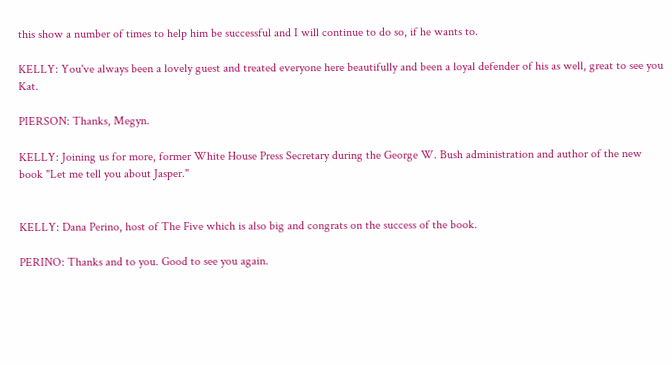this show a number of times to help him be successful and I will continue to do so, if he wants to.

KELLY: You've always been a lovely guest and treated everyone here beautifully and been a loyal defender of his as well, great to see you Kat.

PIERSON: Thanks, Megyn.

KELLY: Joining us for more, former White House Press Secretary during the George W. Bush administration and author of the new book "Let me tell you about Jasper."


KELLY: Dana Perino, host of The Five which is also big and congrats on the success of the book.

PERINO: Thanks and to you. Good to see you again.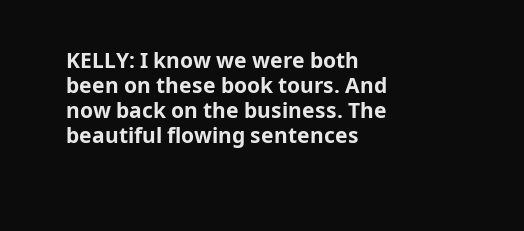KELLY: I know we were both been on these book tours. And now back on the business. The beautiful flowing sentences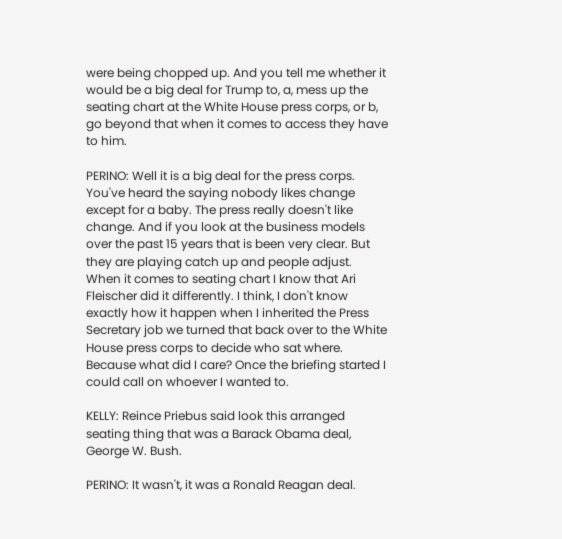were being chopped up. And you tell me whether it would be a big deal for Trump to, a, mess up the seating chart at the White House press corps, or b, go beyond that when it comes to access they have to him.

PERINO: Well it is a big deal for the press corps. You've heard the saying nobody likes change except for a baby. The press really doesn't like change. And if you look at the business models over the past 15 years that is been very clear. But they are playing catch up and people adjust.  When it comes to seating chart I know that Ari Fleischer did it differently. I think, I don't know exactly how it happen when I inherited the Press Secretary job we turned that back over to the White House press corps to decide who sat where. Because what did I care? Once the briefing started I could call on whoever I wanted to.

KELLY: Reince Priebus said look this arranged seating thing that was a Barack Obama deal, George W. Bush.

PERINO: It wasn't, it was a Ronald Reagan deal.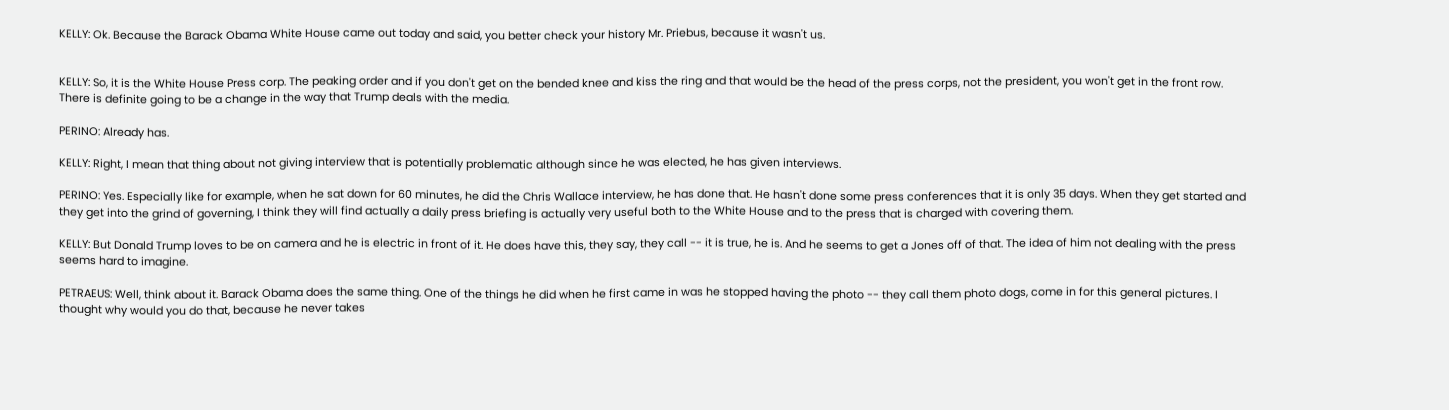KELLY: Ok. Because the Barack Obama White House came out today and said, you better check your history Mr. Priebus, because it wasn't us.


KELLY: So, it is the White House Press corp. The peaking order and if you don't get on the bended knee and kiss the ring and that would be the head of the press corps, not the president, you won't get in the front row.  There is definite going to be a change in the way that Trump deals with the media.

PERINO: Already has.

KELLY: Right, I mean that thing about not giving interview that is potentially problematic although since he was elected, he has given interviews.

PERINO: Yes. Especially like for example, when he sat down for 60 minutes, he did the Chris Wallace interview, he has done that. He hasn't done some press conferences that it is only 35 days. When they get started and they get into the grind of governing, I think they will find actually a daily press briefing is actually very useful both to the White House and to the press that is charged with covering them.

KELLY: But Donald Trump loves to be on camera and he is electric in front of it. He does have this, they say, they call -- it is true, he is. And he seems to get a Jones off of that. The idea of him not dealing with the press seems hard to imagine.

PETRAEUS: Well, think about it. Barack Obama does the same thing. One of the things he did when he first came in was he stopped having the photo -- they call them photo dogs, come in for this general pictures. I thought why would you do that, because he never takes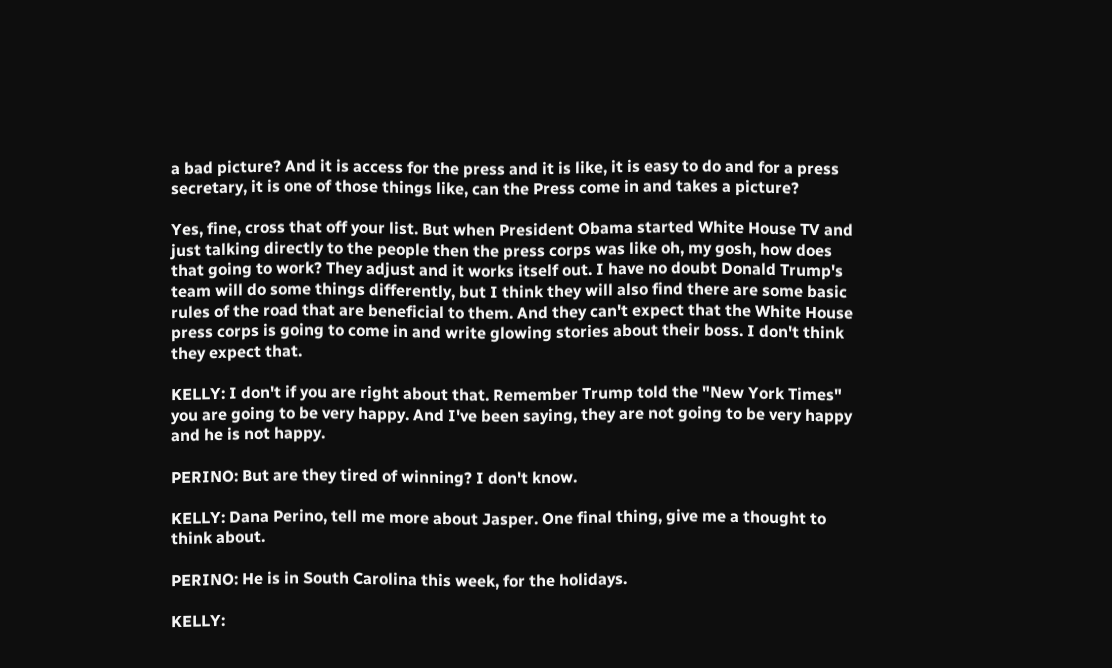a bad picture? And it is access for the press and it is like, it is easy to do and for a press secretary, it is one of those things like, can the Press come in and takes a picture?

Yes, fine, cross that off your list. But when President Obama started White House TV and just talking directly to the people then the press corps was like oh, my gosh, how does that going to work? They adjust and it works itself out. I have no doubt Donald Trump's team will do some things differently, but I think they will also find there are some basic rules of the road that are beneficial to them. And they can't expect that the White House press corps is going to come in and write glowing stories about their boss. I don't think they expect that.

KELLY: I don't if you are right about that. Remember Trump told the "New York Times" you are going to be very happy. And I've been saying, they are not going to be very happy and he is not happy.

PERINO: But are they tired of winning? I don't know.

KELLY: Dana Perino, tell me more about Jasper. One final thing, give me a thought to think about.

PERINO: He is in South Carolina this week, for the holidays.

KELLY: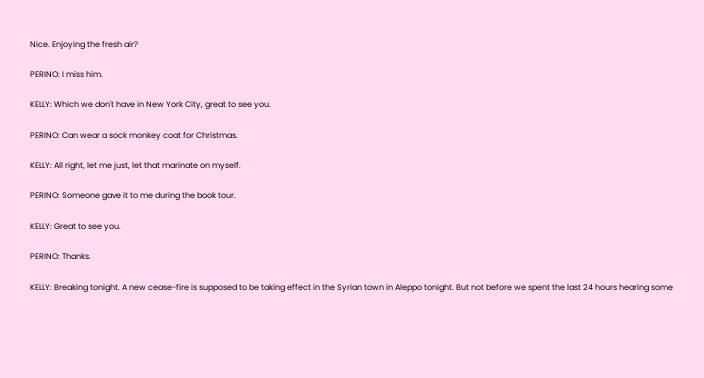Nice. Enjoying the fresh air?

PERINO: I miss him.

KELLY: Which we don't have in New York City, great to see you.

PERINO: Can wear a sock monkey coat for Christmas.

KELLY: All right, let me just, let that marinate on myself.

PERINO: Someone gave it to me during the book tour.

KELLY: Great to see you.

PERINO: Thanks.

KELLY: Breaking tonight. A new cease-fire is supposed to be taking effect in the Syrian town in Aleppo tonight. But not before we spent the last 24 hours hearing some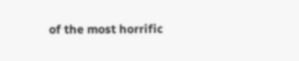of the most horrific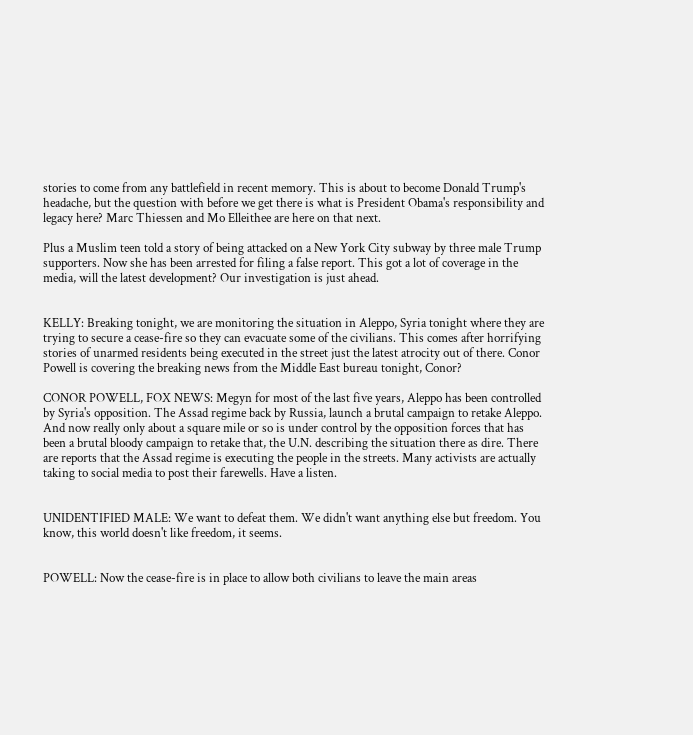stories to come from any battlefield in recent memory. This is about to become Donald Trump's headache, but the question with before we get there is what is President Obama's responsibility and legacy here? Marc Thiessen and Mo Elleithee are here on that next.

Plus a Muslim teen told a story of being attacked on a New York City subway by three male Trump supporters. Now she has been arrested for filing a false report. This got a lot of coverage in the media, will the latest development? Our investigation is just ahead.


KELLY: Breaking tonight, we are monitoring the situation in Aleppo, Syria tonight where they are trying to secure a cease-fire so they can evacuate some of the civilians. This comes after horrifying stories of unarmed residents being executed in the street just the latest atrocity out of there. Conor Powell is covering the breaking news from the Middle East bureau tonight, Conor?

CONOR POWELL, FOX NEWS: Megyn for most of the last five years, Aleppo has been controlled by Syria's opposition. The Assad regime back by Russia, launch a brutal campaign to retake Aleppo. And now really only about a square mile or so is under control by the opposition forces that has been a brutal bloody campaign to retake that, the U.N. describing the situation there as dire. There are reports that the Assad regime is executing the people in the streets. Many activists are actually taking to social media to post their farewells. Have a listen.


UNIDENTIFIED MALE: We want to defeat them. We didn't want anything else but freedom. You know, this world doesn't like freedom, it seems.


POWELL: Now the cease-fire is in place to allow both civilians to leave the main areas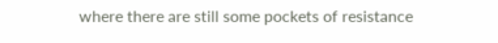where there are still some pockets of resistance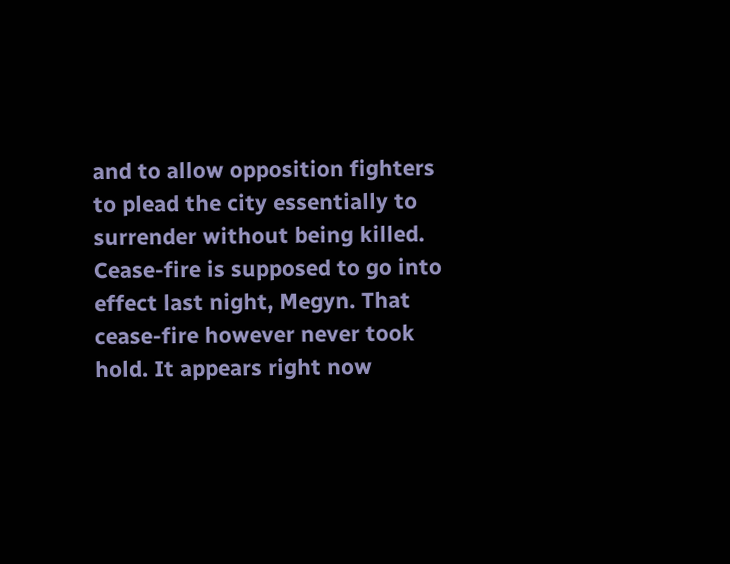and to allow opposition fighters to plead the city essentially to surrender without being killed. Cease-fire is supposed to go into effect last night, Megyn. That cease-fire however never took hold. It appears right now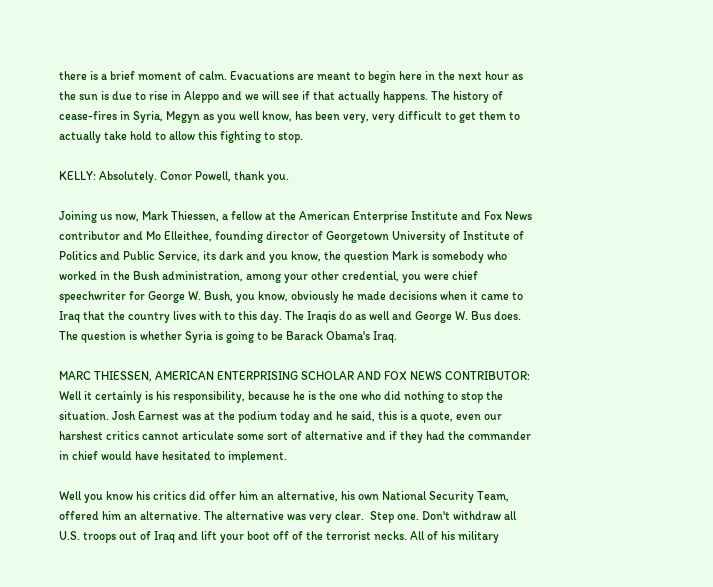there is a brief moment of calm. Evacuations are meant to begin here in the next hour as the sun is due to rise in Aleppo and we will see if that actually happens. The history of cease-fires in Syria, Megyn as you well know, has been very, very difficult to get them to actually take hold to allow this fighting to stop.

KELLY: Absolutely. Conor Powell, thank you.

Joining us now, Mark Thiessen, a fellow at the American Enterprise Institute and Fox News contributor and Mo Elleithee, founding director of Georgetown University of Institute of Politics and Public Service, its dark and you know, the question Mark is somebody who worked in the Bush administration, among your other credential, you were chief speechwriter for George W. Bush, you know, obviously he made decisions when it came to Iraq that the country lives with to this day. The Iraqis do as well and George W. Bus does. The question is whether Syria is going to be Barack Obama's Iraq.

MARC THIESSEN, AMERICAN ENTERPRISING SCHOLAR AND FOX NEWS CONTRIBUTOR:  Well it certainly is his responsibility, because he is the one who did nothing to stop the situation. Josh Earnest was at the podium today and he said, this is a quote, even our harshest critics cannot articulate some sort of alternative and if they had the commander in chief would have hesitated to implement.

Well you know his critics did offer him an alternative, his own National Security Team, offered him an alternative. The alternative was very clear.  Step one. Don't withdraw all U.S. troops out of Iraq and lift your boot off of the terrorist necks. All of his military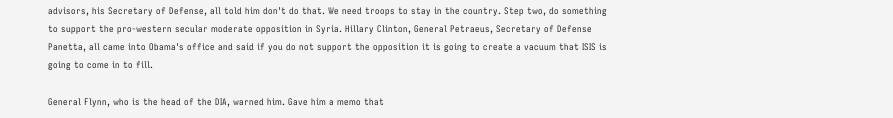advisors, his Secretary of Defense, all told him don't do that. We need troops to stay in the country. Step two, do something to support the pro-western secular moderate opposition in Syria. Hillary Clinton, General Petraeus, Secretary of Defense Panetta, all came into Obama's office and said if you do not support the opposition it is going to create a vacuum that ISIS is going to come in to fill.

General Flynn, who is the head of the DIA, warned him. Gave him a memo that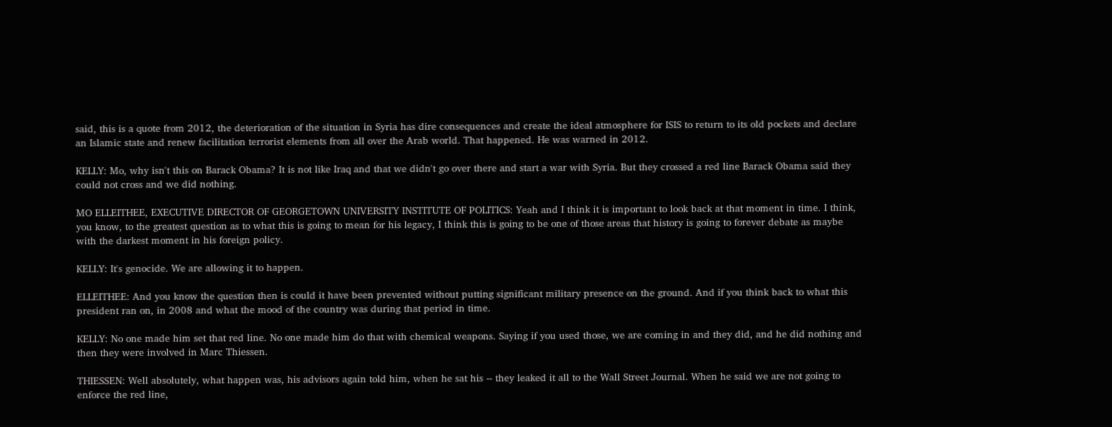said, this is a quote from 2012, the deterioration of the situation in Syria has dire consequences and create the ideal atmosphere for ISIS to return to its old pockets and declare an Islamic state and renew facilitation terrorist elements from all over the Arab world. That happened. He was warned in 2012.

KELLY: Mo, why isn't this on Barack Obama? It is not like Iraq and that we didn't go over there and start a war with Syria. But they crossed a red line Barack Obama said they could not cross and we did nothing.

MO ELLEITHEE, EXECUTIVE DIRECTOR OF GEORGETOWN UNIVERSITY INSTITUTE OF POLITICS: Yeah and I think it is important to look back at that moment in time. I think, you know, to the greatest question as to what this is going to mean for his legacy, I think this is going to be one of those areas that history is going to forever debate as maybe with the darkest moment in his foreign policy.

KELLY: It's genocide. We are allowing it to happen.

ELLEITHEE: And you know the question then is could it have been prevented without putting significant military presence on the ground. And if you think back to what this president ran on, in 2008 and what the mood of the country was during that period in time.

KELLY: No one made him set that red line. No one made him do that with chemical weapons. Saying if you used those, we are coming in and they did, and he did nothing and then they were involved in Marc Thiessen.

THIESSEN: Well absolutely, what happen was, his advisors again told him, when he sat his -- they leaked it all to the Wall Street Journal. When he said we are not going to enforce the red line,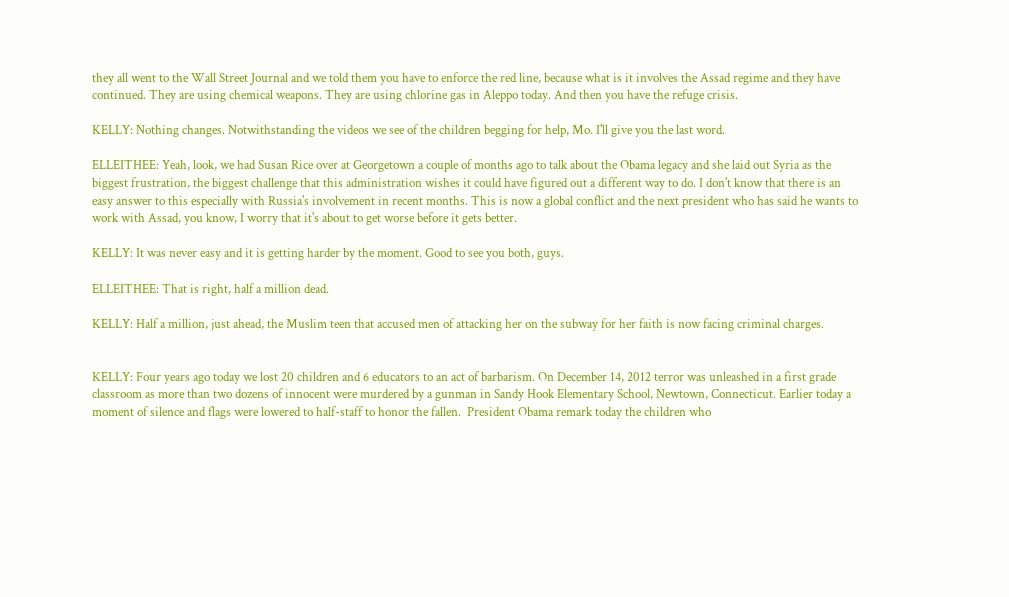they all went to the Wall Street Journal and we told them you have to enforce the red line, because what is it involves the Assad regime and they have continued. They are using chemical weapons. They are using chlorine gas in Aleppo today. And then you have the refuge crisis.

KELLY: Nothing changes. Notwithstanding the videos we see of the children begging for help, Mo. I'll give you the last word.

ELLEITHEE: Yeah, look, we had Susan Rice over at Georgetown a couple of months ago to talk about the Obama legacy and she laid out Syria as the biggest frustration, the biggest challenge that this administration wishes it could have figured out a different way to do. I don't know that there is an easy answer to this especially with Russia's involvement in recent months. This is now a global conflict and the next president who has said he wants to work with Assad, you know, I worry that it's about to get worse before it gets better.

KELLY: It was never easy and it is getting harder by the moment. Good to see you both, guys.

ELLEITHEE: That is right, half a million dead.

KELLY: Half a million, just ahead, the Muslim teen that accused men of attacking her on the subway for her faith is now facing criminal charges.


KELLY: Four years ago today we lost 20 children and 6 educators to an act of barbarism. On December 14, 2012 terror was unleashed in a first grade classroom as more than two dozens of innocent were murdered by a gunman in Sandy Hook Elementary School, Newtown, Connecticut. Earlier today a moment of silence and flags were lowered to half-staff to honor the fallen.  President Obama remark today the children who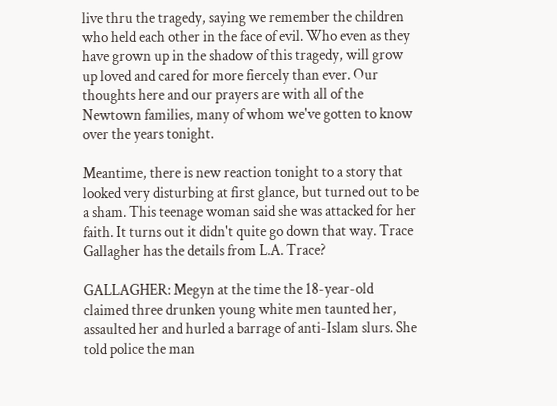live thru the tragedy, saying we remember the children who held each other in the face of evil. Who even as they have grown up in the shadow of this tragedy, will grow up loved and cared for more fiercely than ever. Our thoughts here and our prayers are with all of the Newtown families, many of whom we've gotten to know over the years tonight.

Meantime, there is new reaction tonight to a story that looked very disturbing at first glance, but turned out to be a sham. This teenage woman said she was attacked for her faith. It turns out it didn't quite go down that way. Trace Gallagher has the details from L.A. Trace?

GALLAGHER: Megyn at the time the 18-year-old claimed three drunken young white men taunted her, assaulted her and hurled a barrage of anti-Islam slurs. She told police the man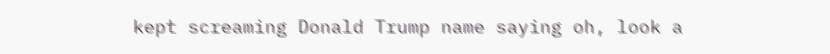kept screaming Donald Trump name saying oh, look a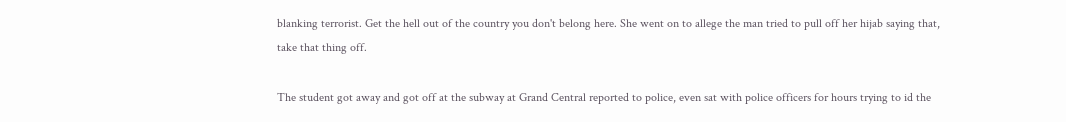blanking terrorist. Get the hell out of the country you don't belong here. She went on to allege the man tried to pull off her hijab saying that, take that thing off.

The student got away and got off at the subway at Grand Central reported to police, even sat with police officers for hours trying to id the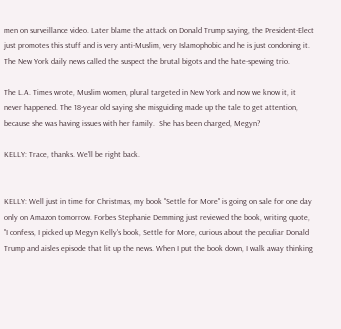men on surveillance video. Later blame the attack on Donald Trump saying, the President-Elect just promotes this stuff and is very anti-Muslim, very Islamophobic and he is just condoning it. The New York daily news called the suspect the brutal bigots and the hate-spewing trio.

The L.A. Times wrote, Muslim women, plural targeted in New York and now we know it, it never happened. The 18-year old saying she misguiding made up the tale to get attention, because she was having issues with her family.  She has been charged, Megyn?

KELLY: Trace, thanks. We'll be right back.


KELLY: Well just in time for Christmas, my book "Settle for More" is going on sale for one day only on Amazon tomorrow. Forbes Stephanie Demming just reviewed the book, writing quote, "I confess, I picked up Megyn Kelly's book, Settle for More, curious about the peculiar Donald Trump and aisles episode that lit up the news. When I put the book down, I walk away thinking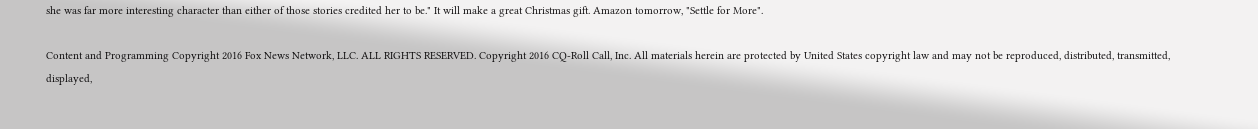she was far more interesting character than either of those stories credited her to be." It will make a great Christmas gift. Amazon tomorrow, "Settle for More".

Content and Programming Copyright 2016 Fox News Network, LLC. ALL RIGHTS RESERVED. Copyright 2016 CQ-Roll Call, Inc. All materials herein are protected by United States copyright law and may not be reproduced, distributed, transmitted, displayed,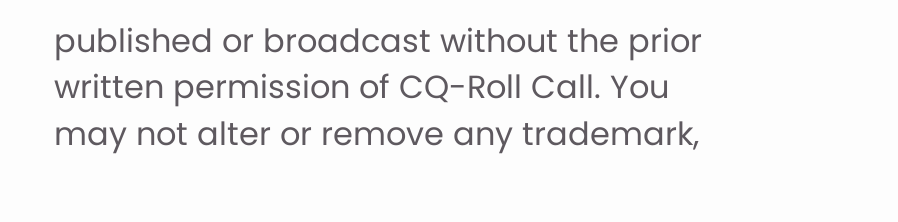published or broadcast without the prior written permission of CQ-Roll Call. You may not alter or remove any trademark,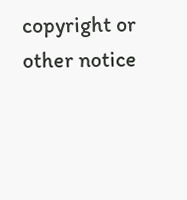copyright or other notice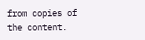from copies of the content.